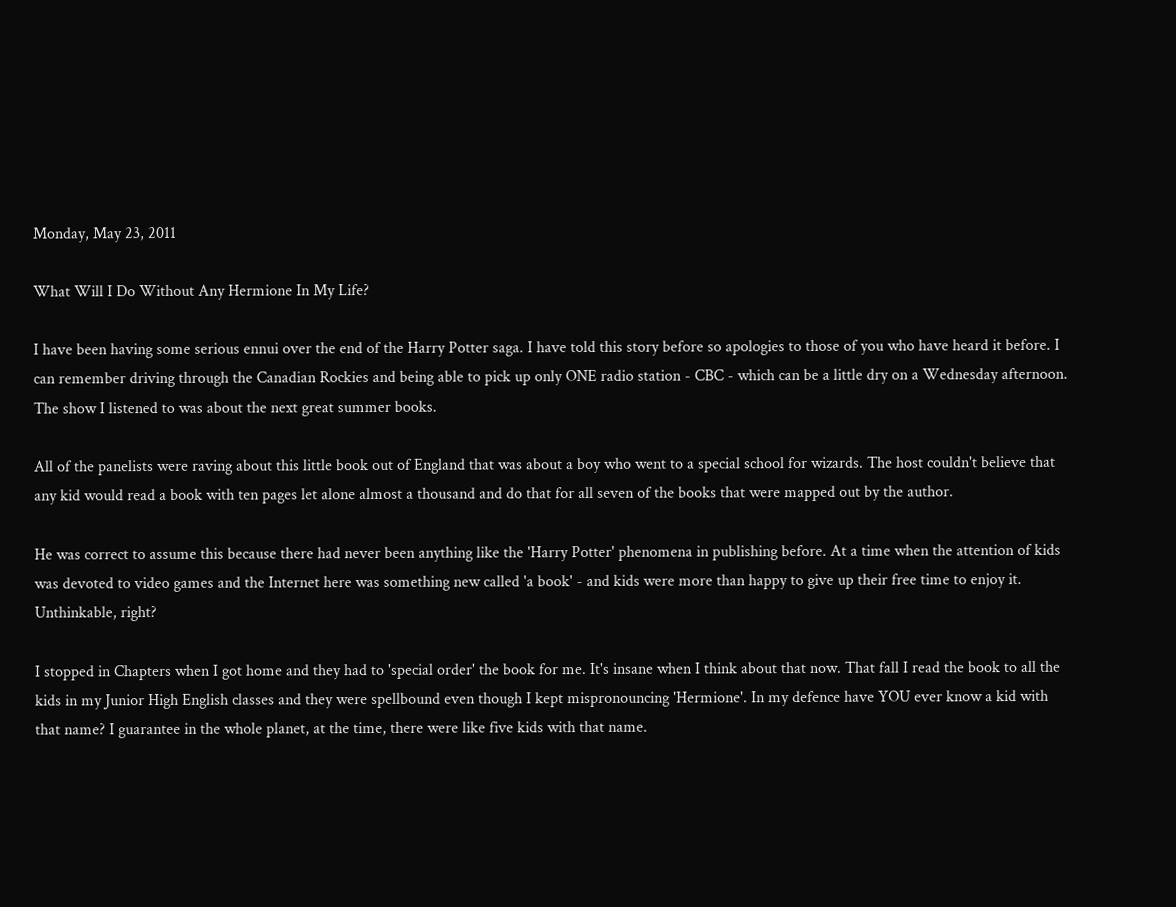Monday, May 23, 2011

What Will I Do Without Any Hermione In My Life?

I have been having some serious ennui over the end of the Harry Potter saga. I have told this story before so apologies to those of you who have heard it before. I can remember driving through the Canadian Rockies and being able to pick up only ONE radio station - CBC - which can be a little dry on a Wednesday afternoon. The show I listened to was about the next great summer books.

All of the panelists were raving about this little book out of England that was about a boy who went to a special school for wizards. The host couldn't believe that any kid would read a book with ten pages let alone almost a thousand and do that for all seven of the books that were mapped out by the author.

He was correct to assume this because there had never been anything like the 'Harry Potter' phenomena in publishing before. At a time when the attention of kids was devoted to video games and the Internet here was something new called 'a book' - and kids were more than happy to give up their free time to enjoy it. Unthinkable, right?

I stopped in Chapters when I got home and they had to 'special order' the book for me. It's insane when I think about that now. That fall I read the book to all the kids in my Junior High English classes and they were spellbound even though I kept mispronouncing 'Hermione'. In my defence have YOU ever know a kid with that name? I guarantee in the whole planet, at the time, there were like five kids with that name.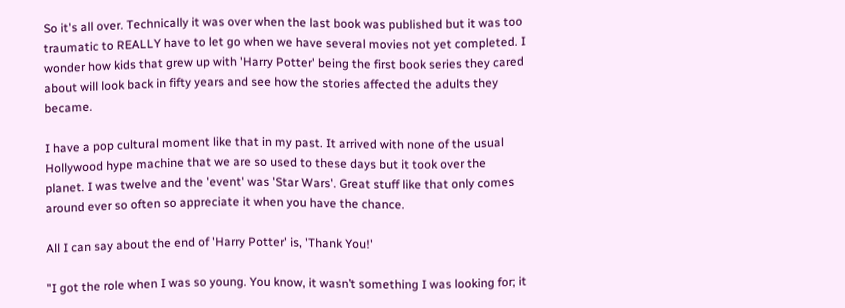So it's all over. Technically it was over when the last book was published but it was too traumatic to REALLY have to let go when we have several movies not yet completed. I wonder how kids that grew up with 'Harry Potter' being the first book series they cared about will look back in fifty years and see how the stories affected the adults they became.

I have a pop cultural moment like that in my past. It arrived with none of the usual Hollywood hype machine that we are so used to these days but it took over the planet. I was twelve and the 'event' was 'Star Wars'. Great stuff like that only comes around ever so often so appreciate it when you have the chance.

All I can say about the end of 'Harry Potter' is, 'Thank You!'

"I got the role when I was so young. You know, it wasn’t something I was looking for; it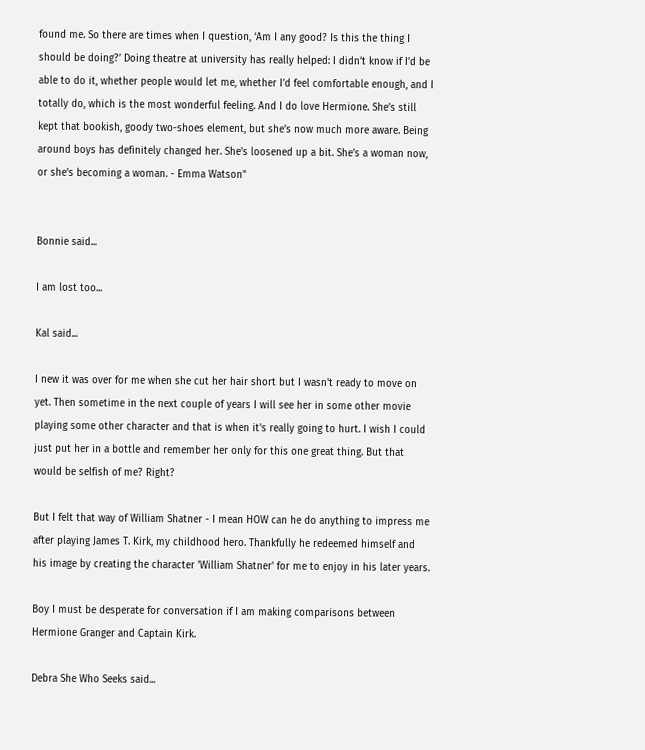found me. So there are times when I question, ‘Am I any good? Is this the thing I should be doing?’ Doing theatre at university has really helped: I didn’t know if I’d be able to do it, whether people would let me, whether I’d feel comfortable enough, and I totally do, which is the most wonderful feeling. And I do love Hermione. She’s still kept that bookish, goody two-shoes element, but she’s now much more aware. Being around boys has definitely changed her. She’s loosened up a bit. She’s a woman now, or she’s becoming a woman. - Emma Watson"


Bonnie said...

I am lost too...

Kal said...

I new it was over for me when she cut her hair short but I wasn't ready to move on yet. Then sometime in the next couple of years I will see her in some other movie playing some other character and that is when it's really going to hurt. I wish I could just put her in a bottle and remember her only for this one great thing. But that would be selfish of me? Right?

But I felt that way of William Shatner - I mean HOW can he do anything to impress me after playing James T. Kirk, my childhood hero. Thankfully he redeemed himself and his image by creating the character 'William Shatner' for me to enjoy in his later years.

Boy I must be desperate for conversation if I am making comparisons between Hermione Granger and Captain Kirk.

Debra She Who Seeks said...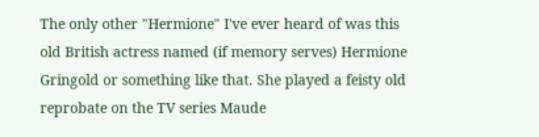The only other "Hermione" I've ever heard of was this old British actress named (if memory serves) Hermione Gringold or something like that. She played a feisty old reprobate on the TV series Maude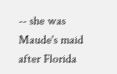-- she was Maude's maid after Florida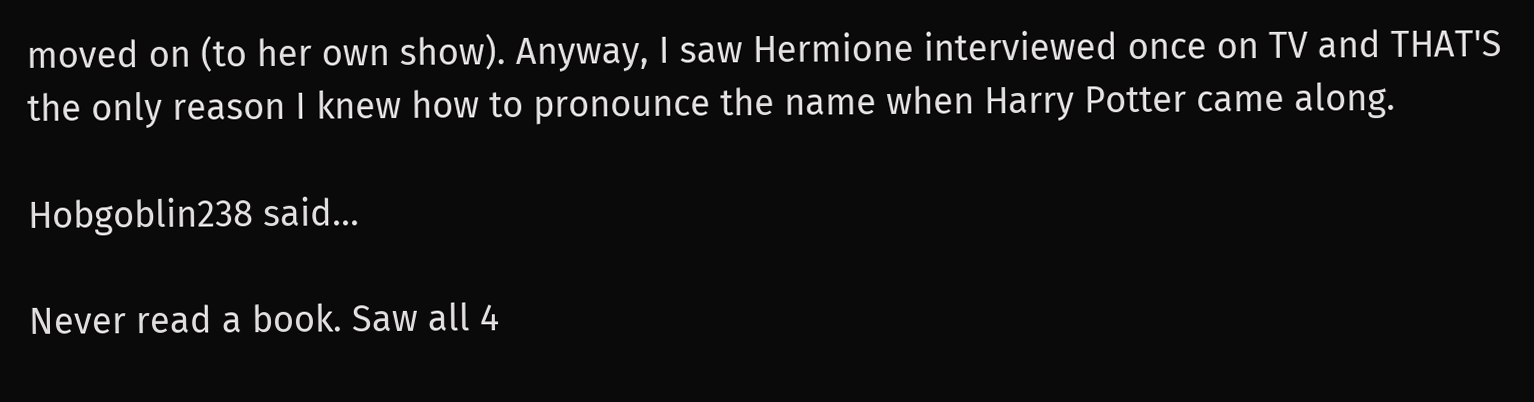moved on (to her own show). Anyway, I saw Hermione interviewed once on TV and THAT'S the only reason I knew how to pronounce the name when Harry Potter came along.

Hobgoblin238 said...

Never read a book. Saw all 4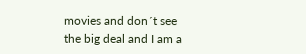movies and don´t see the big deal and I am a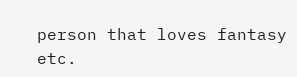person that loves fantasy etc.